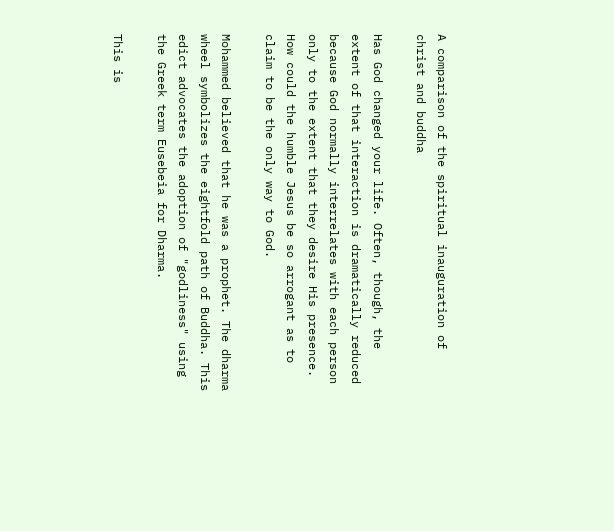A comparison of the spiritual inauguration of christ and buddha

Has God changed your life. Often, though, the extent of that interaction is dramatically reduced because God normally interrelates with each person only to the extent that they desire His presence. How could the humble Jesus be so arrogant as to claim to be the only way to God.

Mohammed believed that he was a prophet. The dharma wheel symbolizes the eightfold path of Buddha. This edict advocates the adoption of "godliness" using the Greek term Eusebeia for Dharma.

This is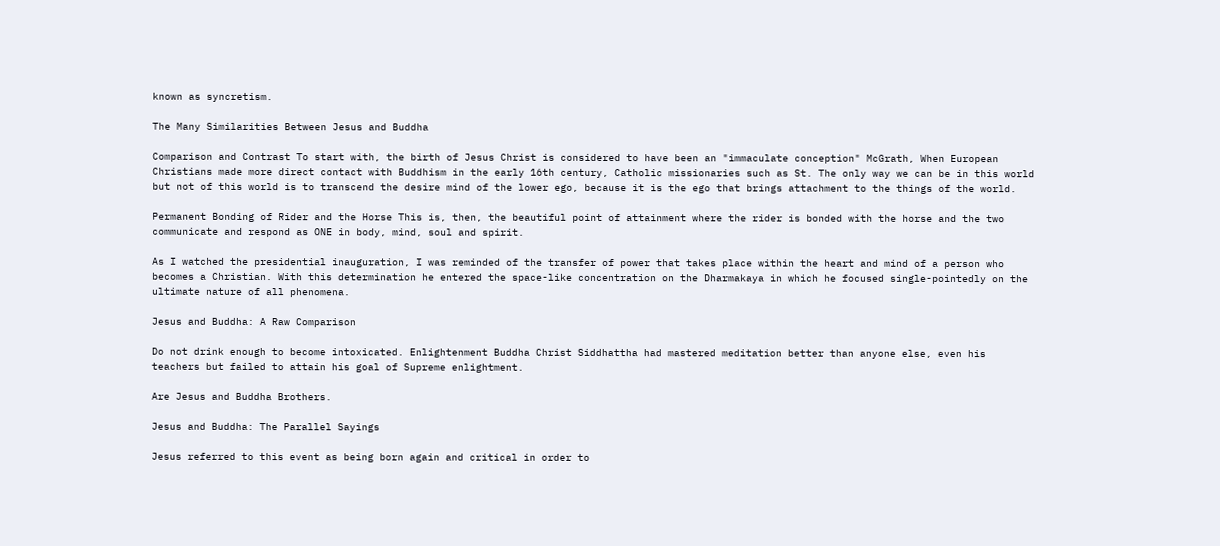known as syncretism.

The Many Similarities Between Jesus and Buddha

Comparison and Contrast To start with, the birth of Jesus Christ is considered to have been an "immaculate conception" McGrath, When European Christians made more direct contact with Buddhism in the early 16th century, Catholic missionaries such as St. The only way we can be in this world but not of this world is to transcend the desire mind of the lower ego, because it is the ego that brings attachment to the things of the world.

Permanent Bonding of Rider and the Horse This is, then, the beautiful point of attainment where the rider is bonded with the horse and the two communicate and respond as ONE in body, mind, soul and spirit.

As I watched the presidential inauguration, I was reminded of the transfer of power that takes place within the heart and mind of a person who becomes a Christian. With this determination he entered the space-like concentration on the Dharmakaya in which he focused single-pointedly on the ultimate nature of all phenomena.

Jesus and Buddha: A Raw Comparison

Do not drink enough to become intoxicated. Enlightenment Buddha Christ Siddhattha had mastered meditation better than anyone else, even his teachers but failed to attain his goal of Supreme enlightment.

Are Jesus and Buddha Brothers.

Jesus and Buddha: The Parallel Sayings

Jesus referred to this event as being born again and critical in order to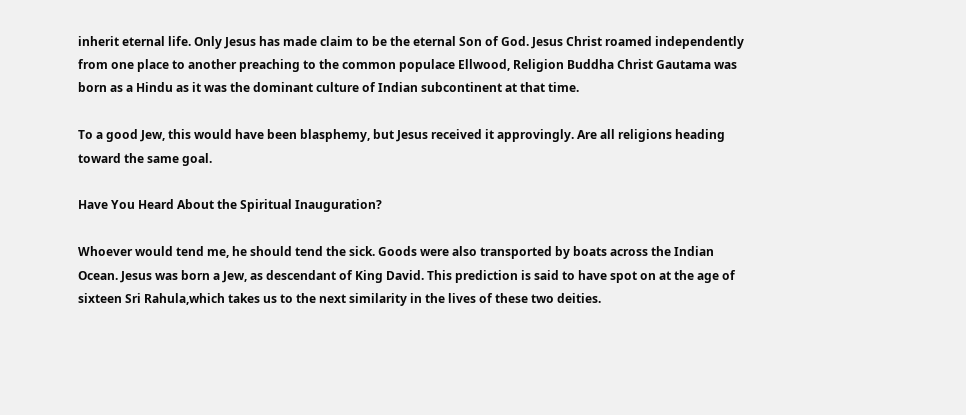inherit eternal life. Only Jesus has made claim to be the eternal Son of God. Jesus Christ roamed independently from one place to another preaching to the common populace Ellwood, Religion Buddha Christ Gautama was born as a Hindu as it was the dominant culture of Indian subcontinent at that time.

To a good Jew, this would have been blasphemy, but Jesus received it approvingly. Are all religions heading toward the same goal.

Have You Heard About the Spiritual Inauguration?

Whoever would tend me, he should tend the sick. Goods were also transported by boats across the Indian Ocean. Jesus was born a Jew, as descendant of King David. This prediction is said to have spot on at the age of sixteen Sri Rahula,which takes us to the next similarity in the lives of these two deities.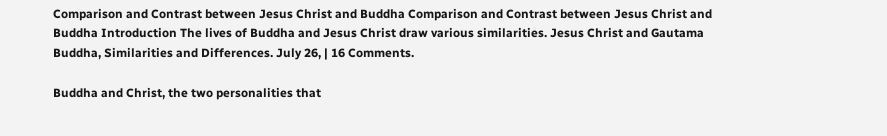Comparison and Contrast between Jesus Christ and Buddha Comparison and Contrast between Jesus Christ and Buddha Introduction The lives of Buddha and Jesus Christ draw various similarities. Jesus Christ and Gautama Buddha, Similarities and Differences. July 26, | 16 Comments.

Buddha and Christ, the two personalities that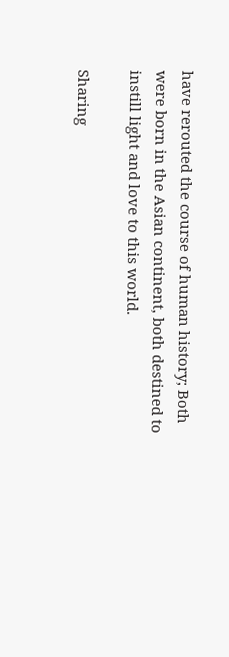have rerouted the course of human history; Both were born in the Asian continent, both destined to instill light and love to this world.

Sharing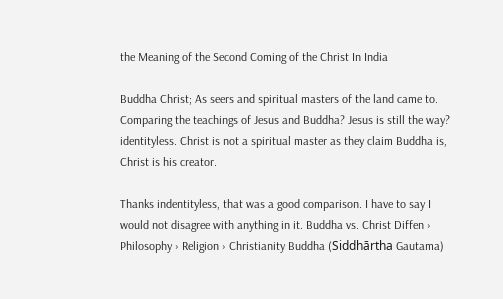the Meaning of the Second Coming of the Christ In India

Buddha Christ; As seers and spiritual masters of the land came to. Comparing the teachings of Jesus and Buddha? Jesus is still the way? identityless. Christ is not a spiritual master as they claim Buddha is, Christ is his creator.

Thanks indentityless, that was a good comparison. I have to say I would not disagree with anything in it. Buddha vs. Christ Diffen › Philosophy › Religion › Christianity Buddha (Siddhārtha Gautama)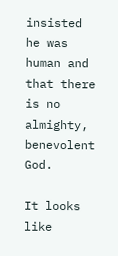insisted he was human and that there is no almighty, benevolent God.

It looks like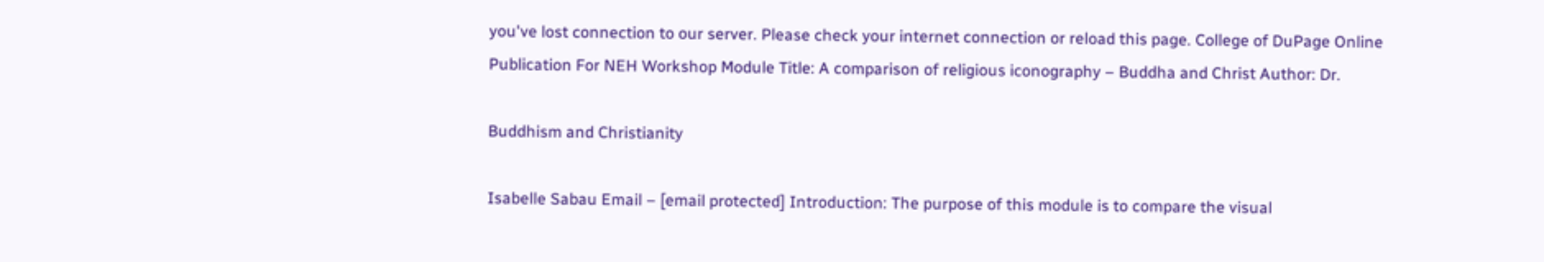you've lost connection to our server. Please check your internet connection or reload this page. College of DuPage Online Publication For NEH Workshop Module Title: A comparison of religious iconography – Buddha and Christ Author: Dr.

Buddhism and Christianity

Isabelle Sabau Email – [email protected] Introduction: The purpose of this module is to compare the visual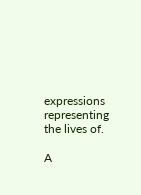expressions representing the lives of.

A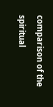comparison of the spiritual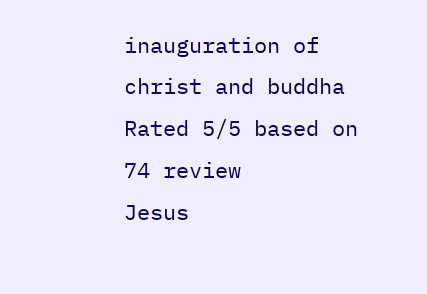inauguration of christ and buddha
Rated 5/5 based on 74 review
Jesus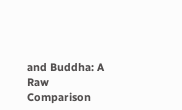and Buddha: A Raw Comparison